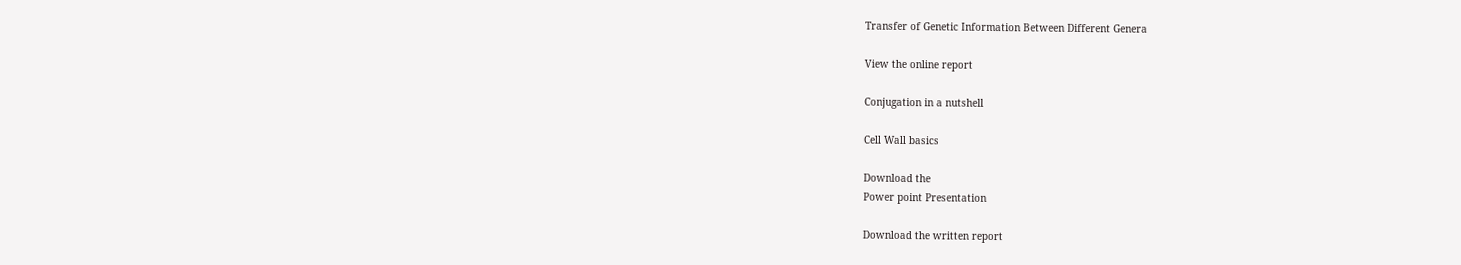Transfer of Genetic Information Between Different Genera

View the online report

Conjugation in a nutshell

Cell Wall basics

Download the
Power point Presentation

Download the written report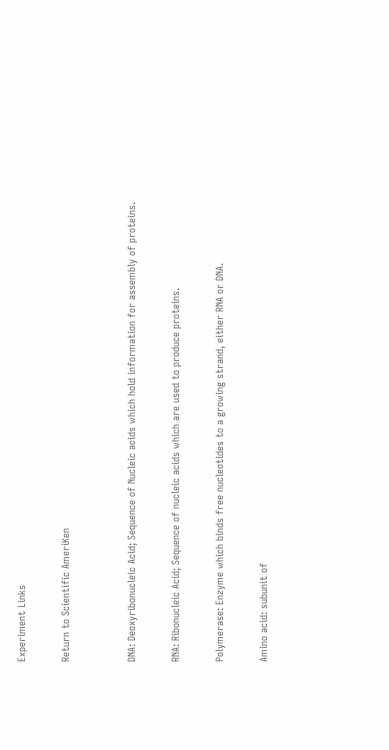Experiment Links

Return to Scientific AmeriKen


DNA: Deoxyribonucleic Acid; Sequence of Nucleic acids which hold information for assembly of proteins.

RNA: Ribonucleic Acid; Sequence of nucleic acids which are used to produce proteins.

Polymerase: Enzyme which binds free nucleotides to a growing strand, either RNA or DNA.

Amino acid: subunit of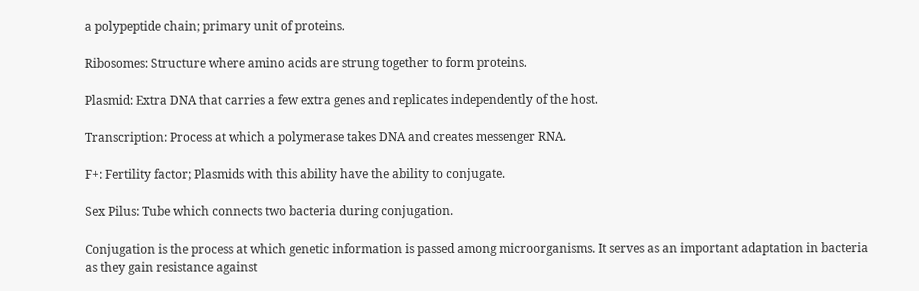a polypeptide chain; primary unit of proteins.

Ribosomes: Structure where amino acids are strung together to form proteins.

Plasmid: Extra DNA that carries a few extra genes and replicates independently of the host.

Transcription: Process at which a polymerase takes DNA and creates messenger RNA.

F+: Fertility factor; Plasmids with this ability have the ability to conjugate.

Sex Pilus: Tube which connects two bacteria during conjugation.

Conjugation is the process at which genetic information is passed among microorganisms. It serves as an important adaptation in bacteria
as they gain resistance against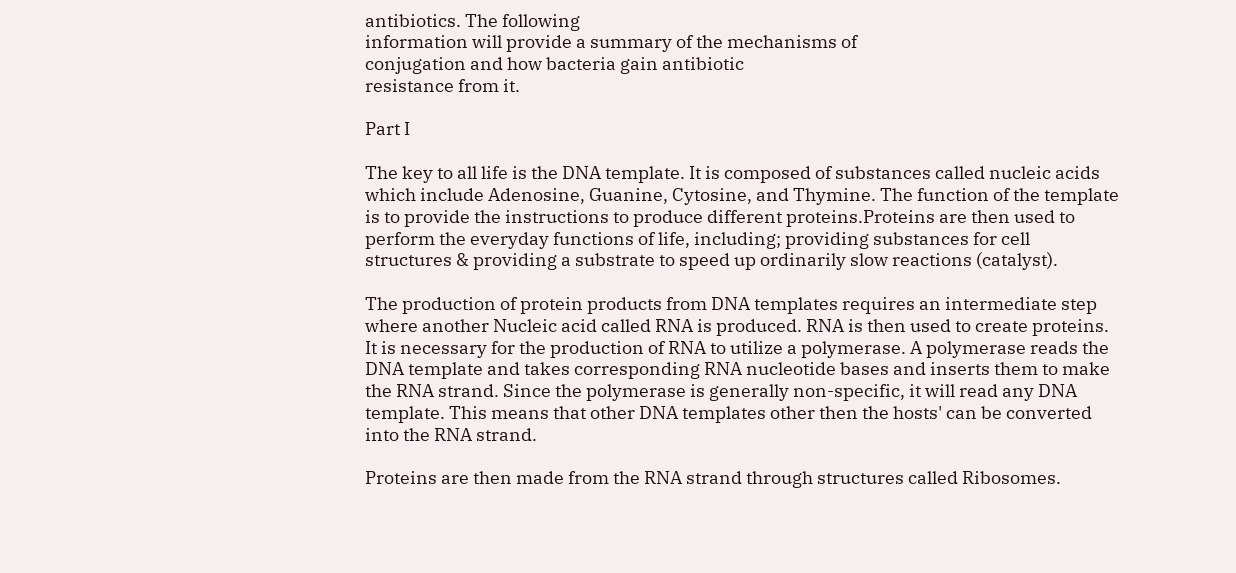antibiotics. The following
information will provide a summary of the mechanisms of
conjugation and how bacteria gain antibiotic
resistance from it.

Part I

The key to all life is the DNA template. It is composed of substances called nucleic acids which include Adenosine, Guanine, Cytosine, and Thymine. The function of the template is to provide the instructions to produce different proteins.Proteins are then used to perform the everyday functions of life, including; providing substances for cell structures & providing a substrate to speed up ordinarily slow reactions (catalyst).

The production of protein products from DNA templates requires an intermediate step where another Nucleic acid called RNA is produced. RNA is then used to create proteins. It is necessary for the production of RNA to utilize a polymerase. A polymerase reads the DNA template and takes corresponding RNA nucleotide bases and inserts them to make the RNA strand. Since the polymerase is generally non-specific, it will read any DNA template. This means that other DNA templates other then the hosts' can be converted into the RNA strand.

Proteins are then made from the RNA strand through structures called Ribosomes.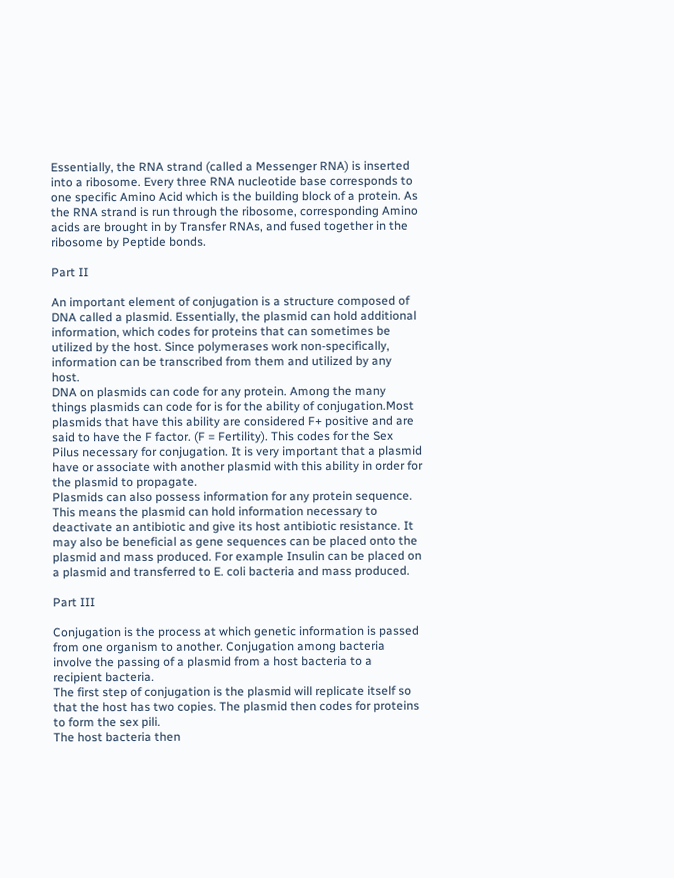Essentially, the RNA strand (called a Messenger RNA) is inserted into a ribosome. Every three RNA nucleotide base corresponds to one specific Amino Acid which is the building block of a protein. As the RNA strand is run through the ribosome, corresponding Amino acids are brought in by Transfer RNAs, and fused together in the ribosome by Peptide bonds.

Part II

An important element of conjugation is a structure composed of DNA called a plasmid. Essentially, the plasmid can hold additional information, which codes for proteins that can sometimes be utilized by the host. Since polymerases work non-specifically, information can be transcribed from them and utilized by any host.
DNA on plasmids can code for any protein. Among the many things plasmids can code for is for the ability of conjugation.Most plasmids that have this ability are considered F+ positive and are said to have the F factor. (F = Fertility). This codes for the Sex Pilus necessary for conjugation. It is very important that a plasmid have or associate with another plasmid with this ability in order for the plasmid to propagate.
Plasmids can also possess information for any protein sequence. This means the plasmid can hold information necessary to deactivate an antibiotic and give its host antibiotic resistance. It may also be beneficial as gene sequences can be placed onto the plasmid and mass produced. For example Insulin can be placed on a plasmid and transferred to E. coli bacteria and mass produced.

Part III

Conjugation is the process at which genetic information is passed from one organism to another. Conjugation among bacteria involve the passing of a plasmid from a host bacteria to a recipient bacteria.
The first step of conjugation is the plasmid will replicate itself so that the host has two copies. The plasmid then codes for proteins to form the sex pili.
The host bacteria then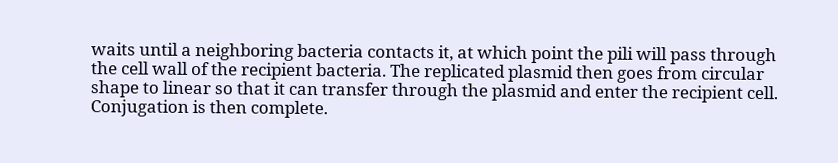waits until a neighboring bacteria contacts it, at which point the pili will pass through the cell wall of the recipient bacteria. The replicated plasmid then goes from circular shape to linear so that it can transfer through the plasmid and enter the recipient cell. Conjugation is then complete.